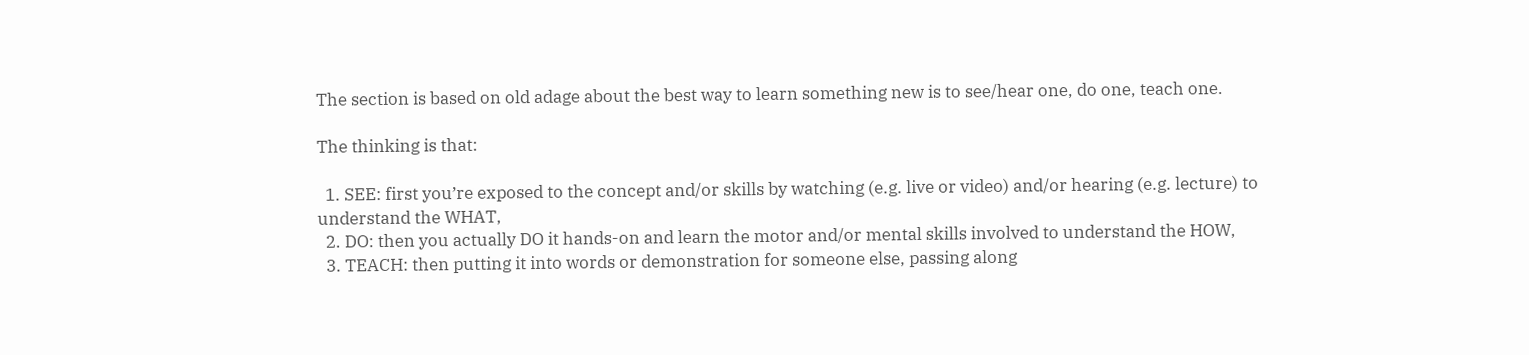The section is based on old adage about the best way to learn something new is to see/hear one, do one, teach one.

The thinking is that:

  1. SEE: first you’re exposed to the concept and/or skills by watching (e.g. live or video) and/or hearing (e.g. lecture) to understand the WHAT,
  2. DO: then you actually DO it hands-on and learn the motor and/or mental skills involved to understand the HOW,
  3. TEACH: then putting it into words or demonstration for someone else, passing along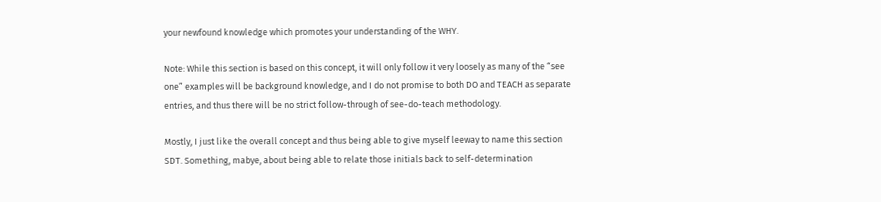your newfound knowledge which promotes your understanding of the WHY.

Note: While this section is based on this concept, it will only follow it very loosely as many of the “see one” examples will be background knowledge, and I do not promise to both DO and TEACH as separate entries, and thus there will be no strict follow-through of see-do-teach methodology.

Mostly, I just like the overall concept and thus being able to give myself leeway to name this section SDT. Something, mabye, about being able to relate those initials back to self-determination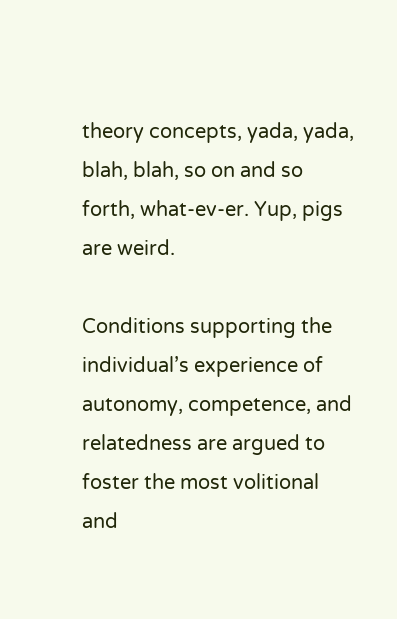theory concepts, yada, yada, blah, blah, so on and so forth, what-ev-er. Yup, pigs are weird.

Conditions supporting the individual’s experience of autonomy, competence, and relatedness are argued to foster the most volitional and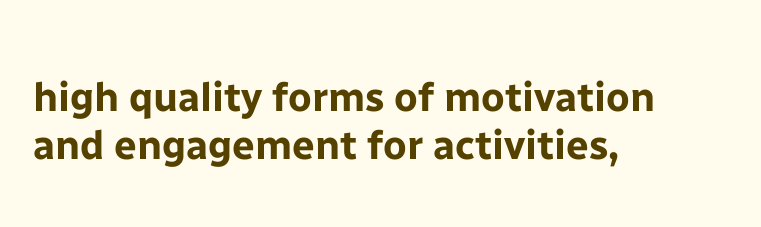high quality forms of motivation and engagement for activities,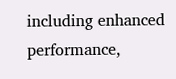including enhanced performance,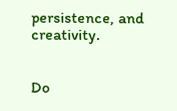persistence, and creativity.


Do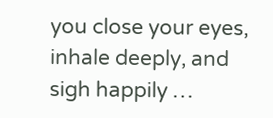you close your eyes, inhale deeply, and sigh happily …